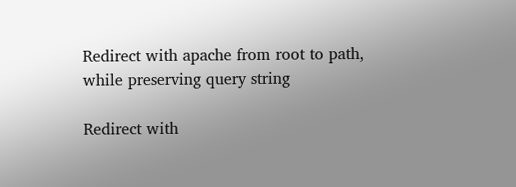Redirect with apache from root to path, while preserving query string

Redirect with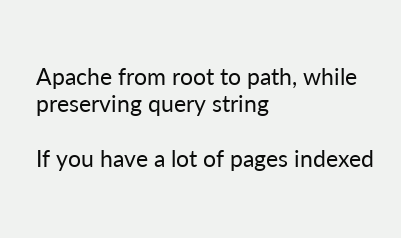Apache from root to path, while preserving query string

If you have a lot of pages indexed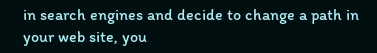in search engines and decide to change a path in your web site, you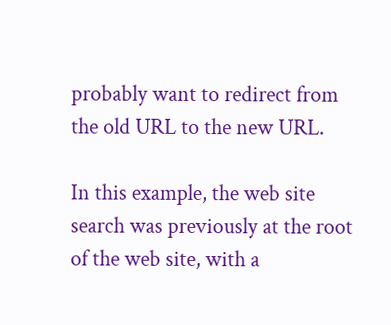probably want to redirect from the old URL to the new URL.

In this example, the web site search was previously at the root of the web site, with a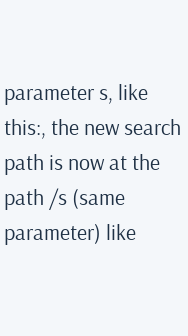parameter s, like this:, the new search path is now at the path /s (same parameter) like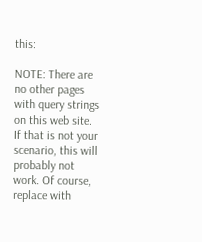this:

NOTE: There are no other pages with query strings on this web site. If that is not your scenario, this will probably not work. Of course, replace with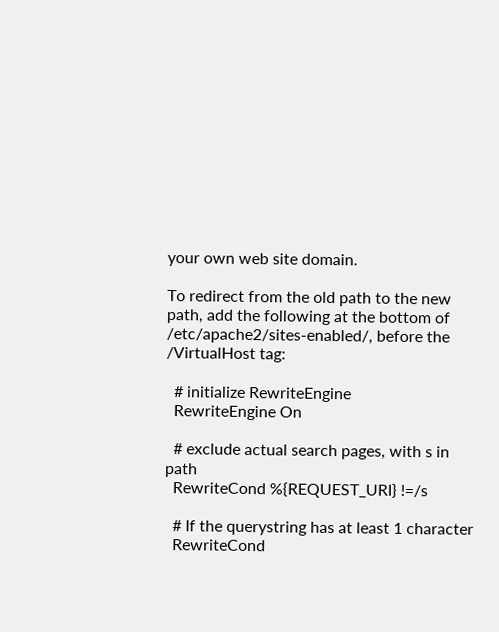your own web site domain.

To redirect from the old path to the new path, add the following at the bottom of /etc/apache2/sites-enabled/, before the /VirtualHost tag:

  # initialize RewriteEngine
  RewriteEngine On

  # exclude actual search pages, with s in path
  RewriteCond %{REQUEST_URI} !=/s

  # If the querystring has at least 1 character
  RewriteCond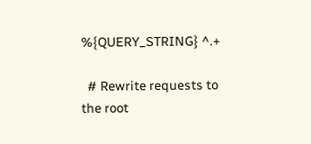%{QUERY_STRING} ^.+

  # Rewrite requests to the root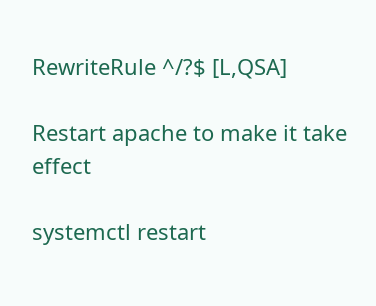RewriteRule ^/?$ [L,QSA]

Restart apache to make it take effect

systemctl restart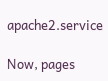apache2.service

Now, pages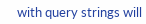with query strings will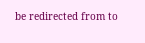be redirected from to